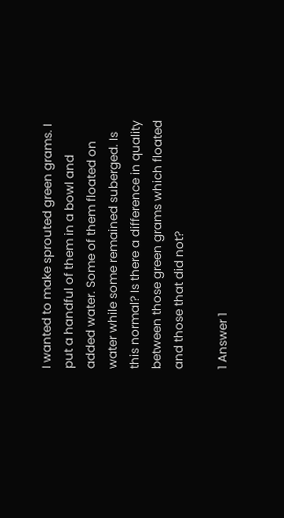I wanted to make sprouted green grams. I put a handful of them in a bowl and added water. Some of them floated on water while some remained suberged. Is this normal? Is there a difference in quality between those green grams which floated and those that did not?

1 Answer 1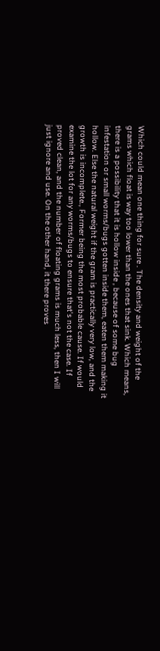Which could mean one thing for sure . The density and weight of the grams which float is way too lower than the ones that sink. Which means, there is a possibility that it is hollow inside , because of some bug infestation or small worms/bugs gotten inside them, eaten them making it hollow. Else the natural weight if the gram is practically very low, and the growth is incomplete., Former being the most probable cause. If would examine the lot for any worms/bugs to ensure that's not the case. If proved clean, and the number of floating grams is much less, then I will just ignore and use. On the other hand, it there proves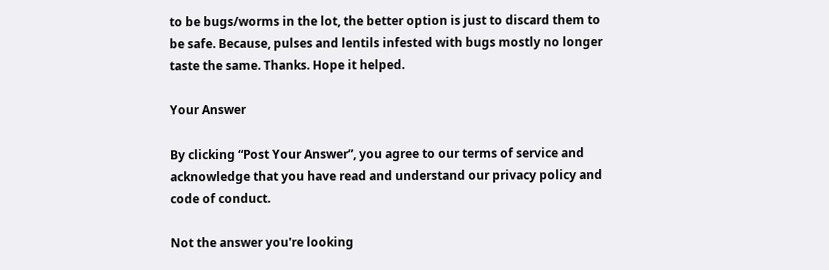to be bugs/worms in the lot, the better option is just to discard them to be safe. Because, pulses and lentils infested with bugs mostly no longer taste the same. Thanks. Hope it helped.

Your Answer

By clicking “Post Your Answer”, you agree to our terms of service and acknowledge that you have read and understand our privacy policy and code of conduct.

Not the answer you're looking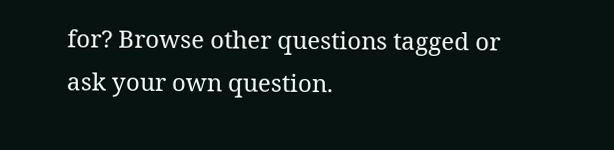for? Browse other questions tagged or ask your own question.